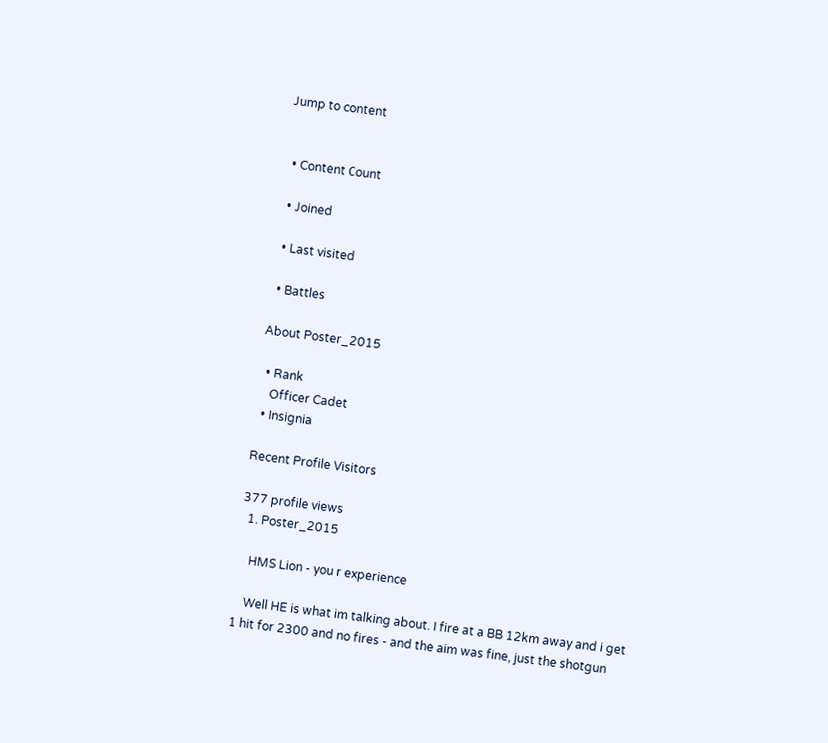Jump to content


  • Content Сount

  • Joined

  • Last visited

  • Battles

About Poster_2015

  • Rank
    Officer Cadet
  • Insignia

Recent Profile Visitors

377 profile views
  1. Poster_2015

    HMS Lion - you r experience

    Well HE is what im talking about. I fire at a BB 12km away and i get 1 hit for 2300 and no fires - and the aim was fine, just the shotgun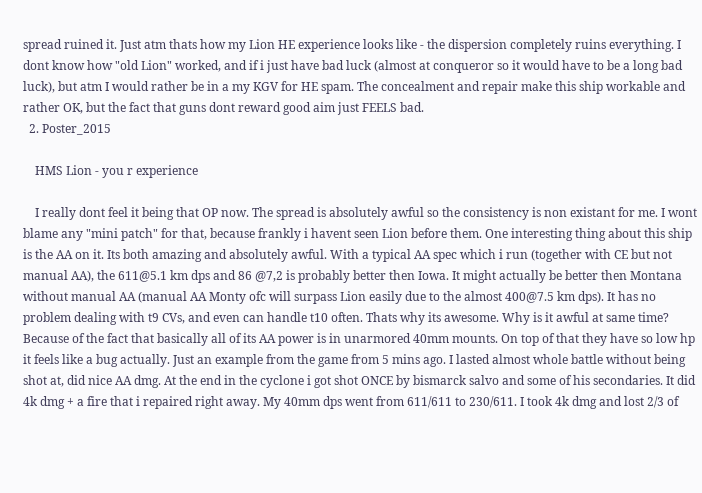spread ruined it. Just atm thats how my Lion HE experience looks like - the dispersion completely ruins everything. I dont know how "old Lion" worked, and if i just have bad luck (almost at conqueror so it would have to be a long bad luck), but atm I would rather be in a my KGV for HE spam. The concealment and repair make this ship workable and rather OK, but the fact that guns dont reward good aim just FEELS bad.
  2. Poster_2015

    HMS Lion - you r experience

    I really dont feel it being that OP now. The spread is absolutely awful so the consistency is non existant for me. I wont blame any "mini patch" for that, because frankly i havent seen Lion before them. One interesting thing about this ship is the AA on it. Its both amazing and absolutely awful. With a typical AA spec which i run (together with CE but not manual AA), the 611@5.1 km dps and 86 @7,2 is probably better then Iowa. It might actually be better then Montana without manual AA (manual AA Monty ofc will surpass Lion easily due to the almost 400@7.5 km dps). It has no problem dealing with t9 CVs, and even can handle t10 often. Thats why its awesome. Why is it awful at same time? Because of the fact that basically all of its AA power is in unarmored 40mm mounts. On top of that they have so low hp it feels like a bug actually. Just an example from the game from 5 mins ago. I lasted almost whole battle without being shot at, did nice AA dmg. At the end in the cyclone i got shot ONCE by bismarck salvo and some of his secondaries. It did 4k dmg + a fire that i repaired right away. My 40mm dps went from 611/611 to 230/611. I took 4k dmg and lost 2/3 of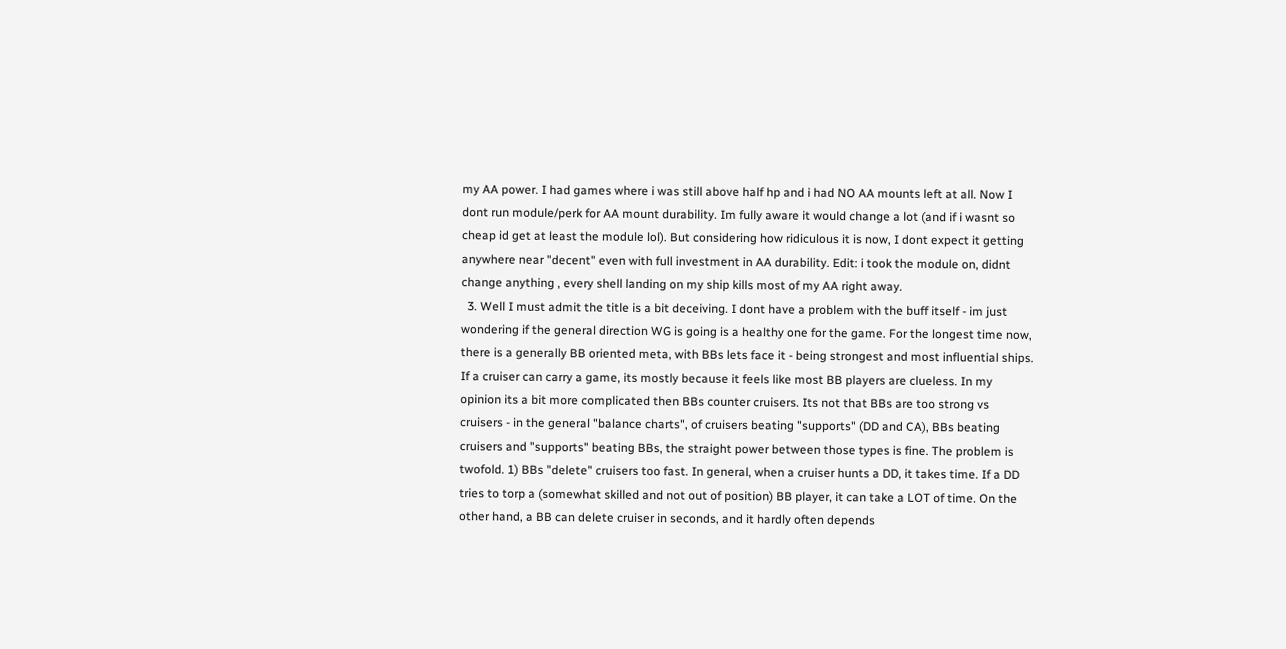my AA power. I had games where i was still above half hp and i had NO AA mounts left at all. Now I dont run module/perk for AA mount durability. Im fully aware it would change a lot (and if i wasnt so cheap id get at least the module lol). But considering how ridiculous it is now, I dont expect it getting anywhere near "decent" even with full investment in AA durability. Edit: i took the module on, didnt change anything , every shell landing on my ship kills most of my AA right away.
  3. Well I must admit the title is a bit deceiving. I dont have a problem with the buff itself - im just wondering if the general direction WG is going is a healthy one for the game. For the longest time now, there is a generally BB oriented meta, with BBs lets face it - being strongest and most influential ships. If a cruiser can carry a game, its mostly because it feels like most BB players are clueless. In my opinion its a bit more complicated then BBs counter cruisers. Its not that BBs are too strong vs cruisers - in the general "balance charts", of cruisers beating "supports" (DD and CA), BBs beating cruisers and "supports" beating BBs, the straight power between those types is fine. The problem is twofold. 1) BBs "delete" cruisers too fast. In general, when a cruiser hunts a DD, it takes time. If a DD tries to torp a (somewhat skilled and not out of position) BB player, it can take a LOT of time. On the other hand, a BB can delete cruiser in seconds, and it hardly often depends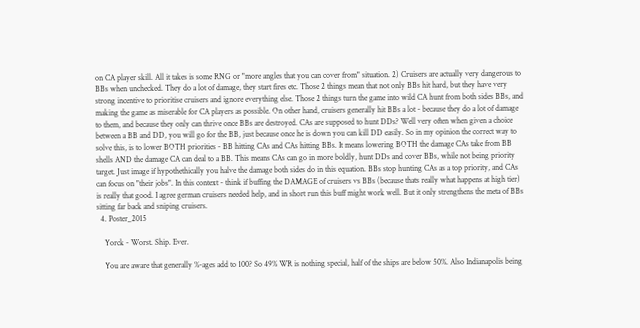on CA player skill. All it takes is some RNG or "more angles that you can cover from" situation. 2) Cruisers are actually very dangerous to BBs when unchecked. They do a lot of damage, they start fires etc. Those 2 things mean that not only BBs hit hard, but they have very strong incentive to prioritise cruisers and ignore everything else. Those 2 things turn the game into wild CA hunt from both sides BBs, and making the game as miserable for CA players as possible. On other hand, cruisers generally hit BBs a lot - because they do a lot of damage to them, and because they only can thrive once BBs are destroyed. CAs are supposed to hunt DDs? Well very often when given a choice between a BB and DD, you will go for the BB, just because once he is down you can kill DD easily. So in my opinion the correct way to solve this, is to lower BOTH priorities - BB hitting CAs and CAs hitting BBs. It means lowering BOTH the damage CAs take from BB shells AND the damage CA can deal to a BB. This means CAs can go in more boldly, hunt DDs and cover BBs, while not being priority target. Just image if hypothethically you halve the damage both sides do in this equation. BBs stop hunting CAs as a top priority, and CAs can focus on "their jobs". In this context - think if buffing the DAMAGE of cruisers vs BBs (because thats really what happens at high tier) is really that good. I agree german cruisers needed help, and in short run this buff might work well. But it only strengthens the meta of BBs sitting far back and sniping cruisers.
  4. Poster_2015

    Yorck - Worst. Ship. Ever.

    You are aware that generally %-ages add to 100? So 49% WR is nothing special, half of the ships are below 50%. Also Indianapolis being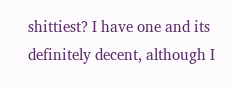shittiest? I have one and its definitely decent, although I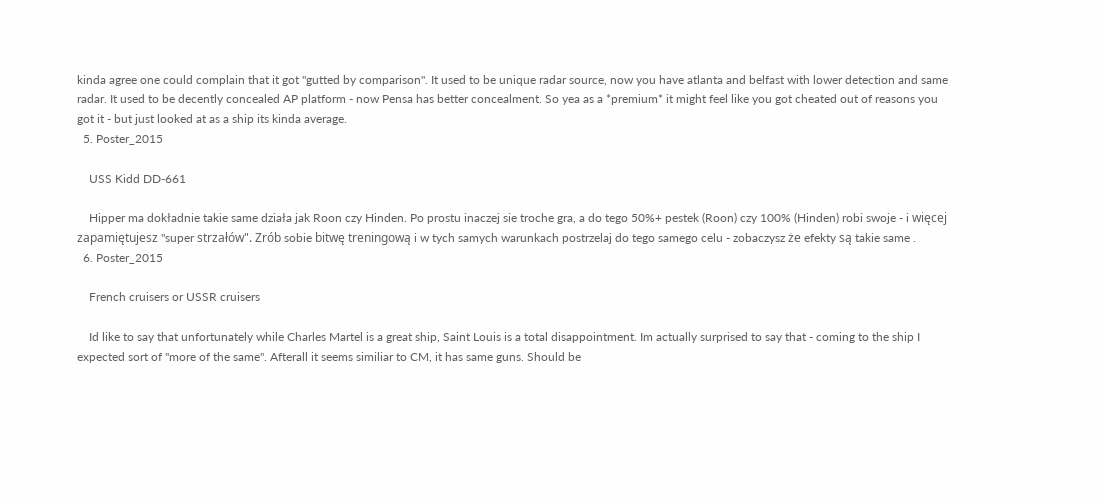kinda agree one could complain that it got "gutted by comparison". It used to be unique radar source, now you have atlanta and belfast with lower detection and same radar. It used to be decently concealed AP platform - now Pensa has better concealment. So yea as a *premium* it might feel like you got cheated out of reasons you got it - but just looked at as a ship its kinda average.
  5. Poster_2015

    USS Kidd DD-661

    Hipper ma dokładnie takie same działa jak Roon czy Hinden. Po prostu inaczej sie troche gra, a do tego 50%+ pestek (Roon) czy 100% (Hinden) robi swoje - i więcej zapamiętujesz "super strzałów". Zrób sobie bitwę treningową i w tych samych warunkach postrzelaj do tego samego celu - zobaczysz że efekty są takie same .
  6. Poster_2015

    French cruisers or USSR cruisers

    Id like to say that unfortunately while Charles Martel is a great ship, Saint Louis is a total disappointment. Im actually surprised to say that - coming to the ship I expected sort of "more of the same". Afterall it seems similiar to CM, it has same guns. Should be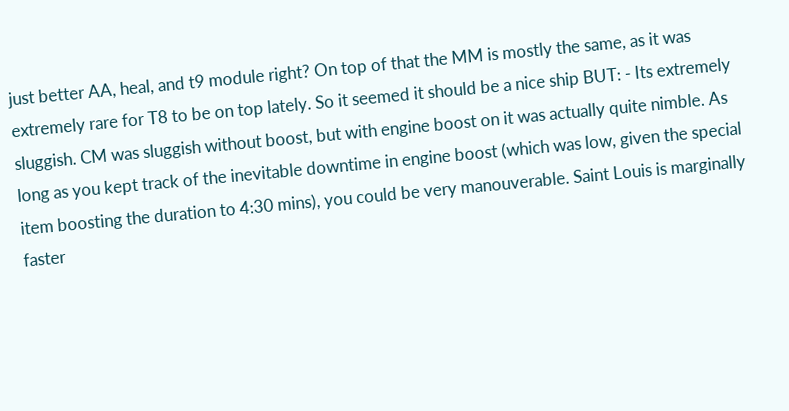just better AA, heal, and t9 module right? On top of that the MM is mostly the same, as it was extremely rare for T8 to be on top lately. So it seemed it should be a nice ship BUT: - Its extremely sluggish. CM was sluggish without boost, but with engine boost on it was actually quite nimble. As long as you kept track of the inevitable downtime in engine boost (which was low, given the special item boosting the duration to 4:30 mins), you could be very manouverable. Saint Louis is marginally faster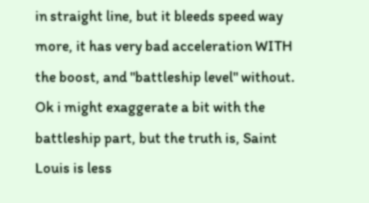in straight line, but it bleeds speed way more, it has very bad acceleration WITH the boost, and "battleship level" without. Ok i might exaggerate a bit with the battleship part, but the truth is, Saint Louis is less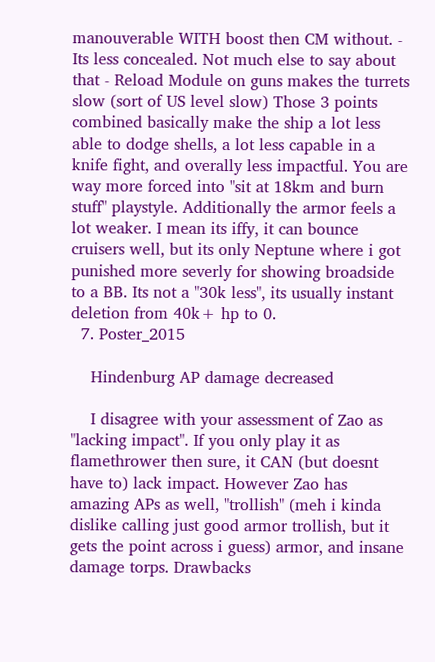manouverable WITH boost then CM without. - Its less concealed. Not much else to say about that - Reload Module on guns makes the turrets slow (sort of US level slow) Those 3 points combined basically make the ship a lot less able to dodge shells, a lot less capable in a knife fight, and overally less impactful. You are way more forced into "sit at 18km and burn stuff" playstyle. Additionally the armor feels a lot weaker. I mean its iffy, it can bounce cruisers well, but its only Neptune where i got punished more severly for showing broadside to a BB. Its not a "30k less", its usually instant deletion from 40k+ hp to 0.
  7. Poster_2015

    Hindenburg AP damage decreased

    I disagree with your assessment of Zao as "lacking impact". If you only play it as flamethrower then sure, it CAN (but doesnt have to) lack impact. However Zao has amazing APs as well, "trollish" (meh i kinda dislike calling just good armor trollish, but it gets the point across i guess) armor, and insane damage torps. Drawbacks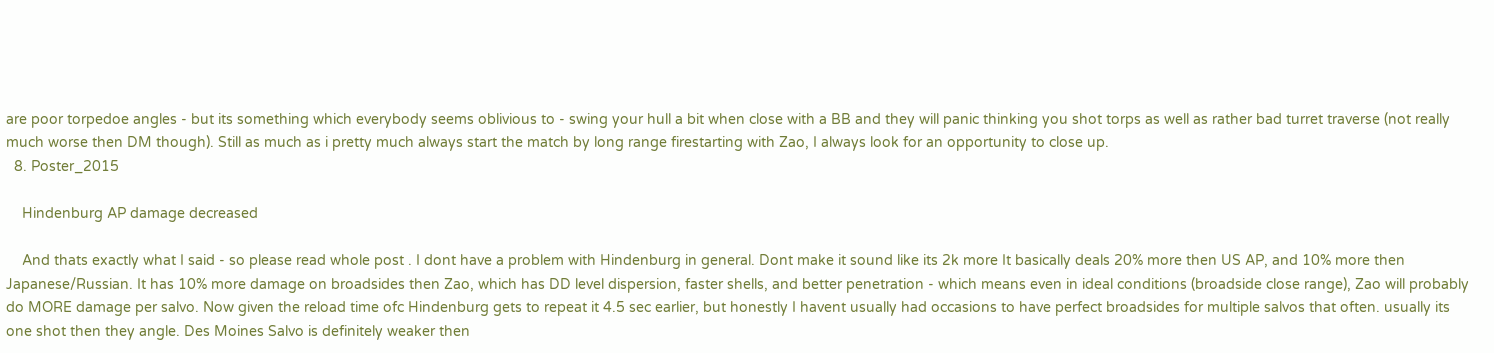are poor torpedoe angles - but its something which everybody seems oblivious to - swing your hull a bit when close with a BB and they will panic thinking you shot torps as well as rather bad turret traverse (not really much worse then DM though). Still as much as i pretty much always start the match by long range firestarting with Zao, I always look for an opportunity to close up.
  8. Poster_2015

    Hindenburg AP damage decreased

    And thats exactly what I said - so please read whole post . I dont have a problem with Hindenburg in general. Dont make it sound like its 2k more It basically deals 20% more then US AP, and 10% more then Japanese/Russian. It has 10% more damage on broadsides then Zao, which has DD level dispersion, faster shells, and better penetration - which means even in ideal conditions (broadside close range), Zao will probably do MORE damage per salvo. Now given the reload time ofc Hindenburg gets to repeat it 4.5 sec earlier, but honestly I havent usually had occasions to have perfect broadsides for multiple salvos that often. usually its one shot then they angle. Des Moines Salvo is definitely weaker then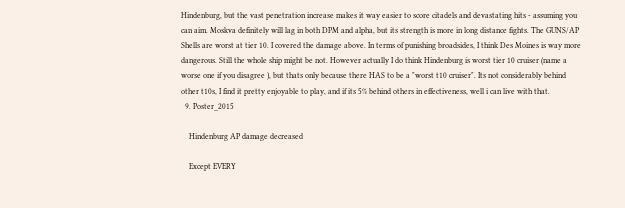Hindenburg, but the vast penetration increase makes it way easier to score citadels and devastating hits - assuming you can aim. Moskva definitely will lag in both DPM and alpha, but its strength is more in long distance fights. The GUNS/AP Shells are worst at tier 10. I covered the damage above. In terms of punishing broadsides, I think Des Moines is way more dangerous. Still the whole ship might be not. However actually I do think Hindenburg is worst tier 10 cruiser (name a worse one if you disagree ), but thats only because there HAS to be a "worst t10 cruiser". Its not considerably behind other t10s, I find it pretty enjoyable to play, and if its 5% behind others in effectiveness, well i can live with that.
  9. Poster_2015

    Hindenburg AP damage decreased

    Except EVERY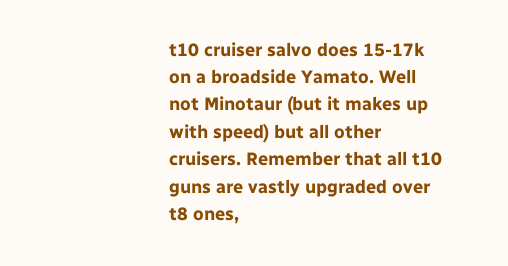t10 cruiser salvo does 15-17k on a broadside Yamato. Well not Minotaur (but it makes up with speed) but all other cruisers. Remember that all t10 guns are vastly upgraded over t8 ones,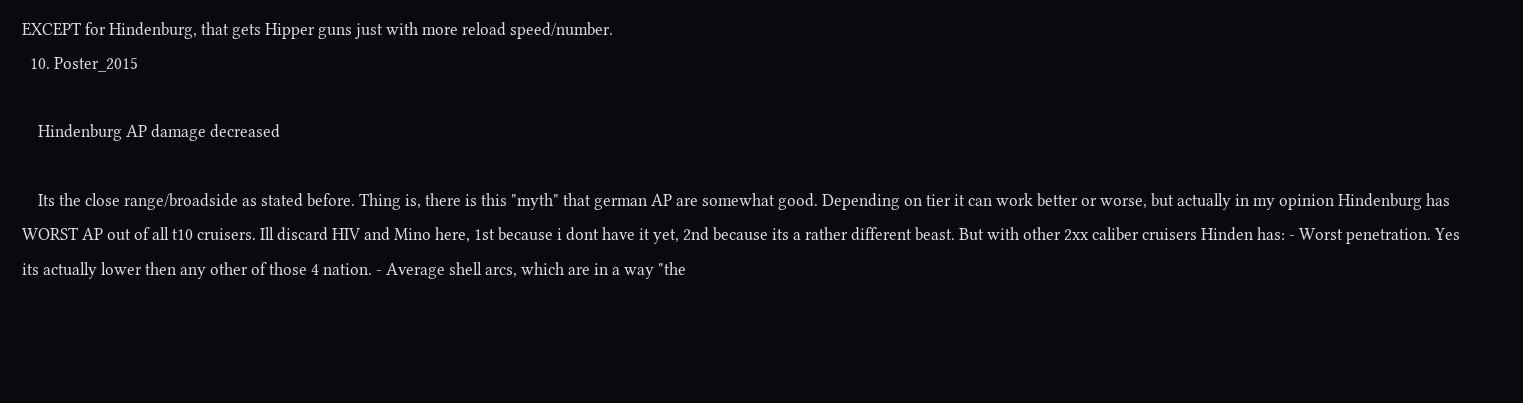EXCEPT for Hindenburg, that gets Hipper guns just with more reload speed/number.
  10. Poster_2015

    Hindenburg AP damage decreased

    Its the close range/broadside as stated before. Thing is, there is this "myth" that german AP are somewhat good. Depending on tier it can work better or worse, but actually in my opinion Hindenburg has WORST AP out of all t10 cruisers. Ill discard HIV and Mino here, 1st because i dont have it yet, 2nd because its a rather different beast. But with other 2xx caliber cruisers Hinden has: - Worst penetration. Yes its actually lower then any other of those 4 nation. - Average shell arcs, which are in a way "the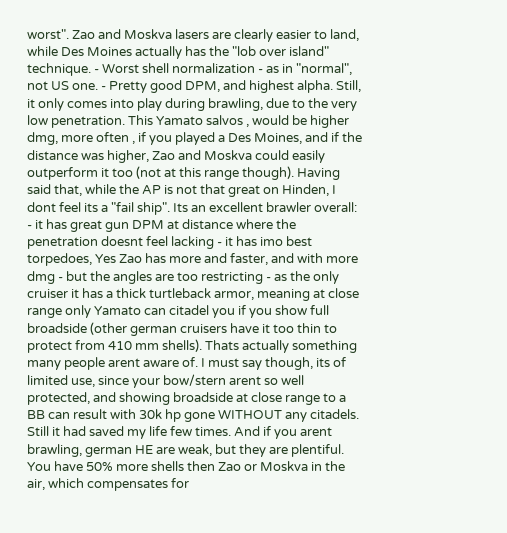worst". Zao and Moskva lasers are clearly easier to land, while Des Moines actually has the "lob over island" technique. - Worst shell normalization - as in "normal", not US one. - Pretty good DPM, and highest alpha. Still, it only comes into play during brawling, due to the very low penetration. This Yamato salvos , would be higher dmg, more often , if you played a Des Moines, and if the distance was higher, Zao and Moskva could easily outperform it too (not at this range though). Having said that, while the AP is not that great on Hinden, I dont feel its a "fail ship". Its an excellent brawler overall: - it has great gun DPM at distance where the penetration doesnt feel lacking - it has imo best torpedoes, Yes Zao has more and faster, and with more dmg - but the angles are too restricting - as the only cruiser it has a thick turtleback armor, meaning at close range only Yamato can citadel you if you show full broadside (other german cruisers have it too thin to protect from 410 mm shells). Thats actually something many people arent aware of. I must say though, its of limited use, since your bow/stern arent so well protected, and showing broadside at close range to a BB can result with 30k hp gone WITHOUT any citadels. Still it had saved my life few times. And if you arent brawling, german HE are weak, but they are plentiful. You have 50% more shells then Zao or Moskva in the air, which compensates for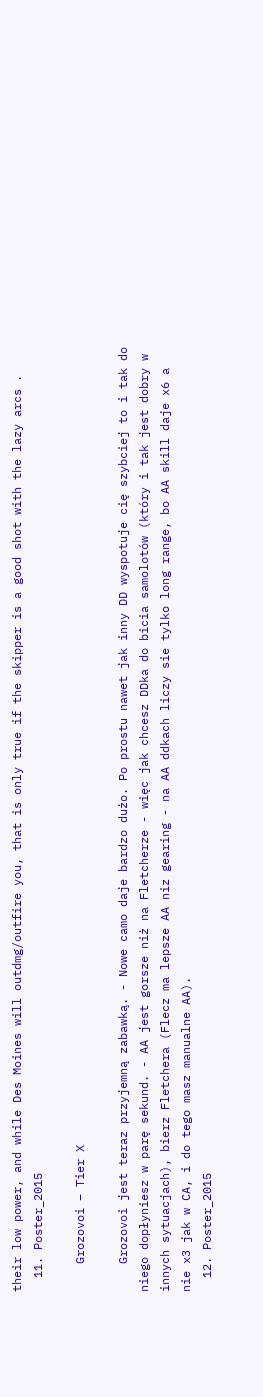their low power, and while Des Moines will outdmg/outfire you, that is only true if the skipper is a good shot with the lazy arcs .
  11. Poster_2015

    Grozovoi – Tier X

    Grozovoi jest teraz przyjemną zabawką. - Nowe camo daje bardzo dużo. Po prostu nawet jak inny DD wyspotuje cię szybciej to i tak do niego dopłyniesz w parę sekund. - AA jest gorsze niż na Fletcherze - więc jak chcesz DDka do bicia samolotów (który i tak jest dobry w innych sytuacjach), bierz Fletchera (Flecz ma lepsze AA niz gearing - na AA ddkach liczy sie tylko long range, bo AA skill daje x6 a nie x3 jak w CA, i do tego masz manualne AA).
  12. Poster_2015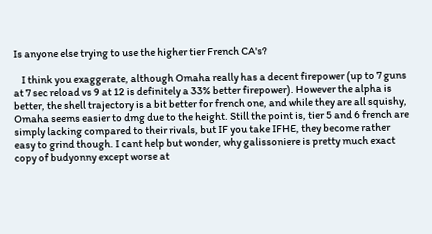Is anyone else trying to use the higher tier French CA's?

    I think you exaggerate, although Omaha really has a decent firepower (up to 7 guns at 7 sec reload vs 9 at 12 is definitely a 33% better firepower). However the alpha is better, the shell trajectory is a bit better for french one, and while they are all squishy, Omaha seems easier to dmg due to the height. Still the point is, tier 5 and 6 french are simply lacking compared to their rivals, but IF you take IFHE, they become rather easy to grind though. I cant help but wonder, why galissoniere is pretty much exact copy of budyonny except worse at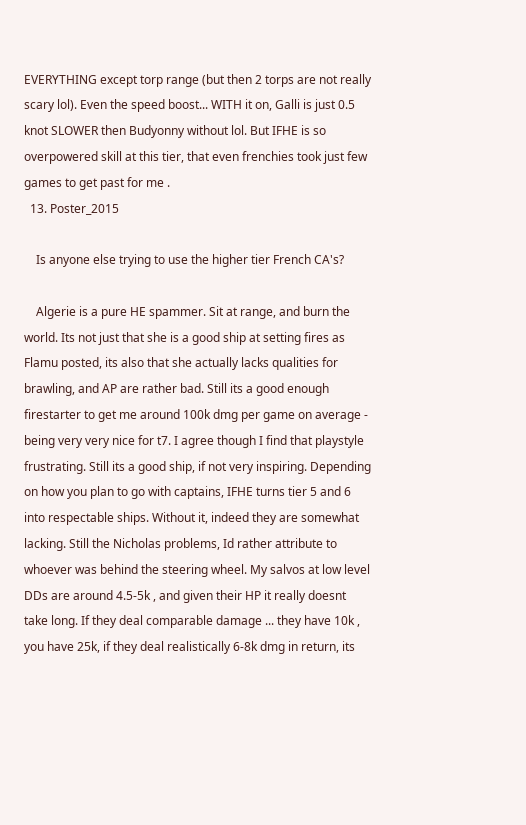EVERYTHING except torp range (but then 2 torps are not really scary lol). Even the speed boost... WITH it on, Galli is just 0.5 knot SLOWER then Budyonny without lol. But IFHE is so overpowered skill at this tier, that even frenchies took just few games to get past for me .
  13. Poster_2015

    Is anyone else trying to use the higher tier French CA's?

    Algerie is a pure HE spammer. Sit at range, and burn the world. Its not just that she is a good ship at setting fires as Flamu posted, its also that she actually lacks qualities for brawling, and AP are rather bad. Still its a good enough firestarter to get me around 100k dmg per game on average - being very very nice for t7. I agree though I find that playstyle frustrating. Still its a good ship, if not very inspiring. Depending on how you plan to go with captains, IFHE turns tier 5 and 6 into respectable ships. Without it, indeed they are somewhat lacking. Still the Nicholas problems, Id rather attribute to whoever was behind the steering wheel. My salvos at low level DDs are around 4.5-5k , and given their HP it really doesnt take long. If they deal comparable damage ... they have 10k , you have 25k, if they deal realistically 6-8k dmg in return, its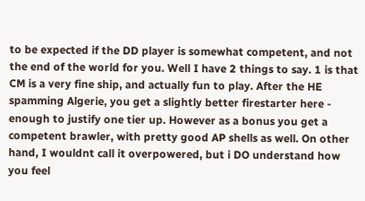to be expected if the DD player is somewhat competent, and not the end of the world for you. Well I have 2 things to say. 1 is that CM is a very fine ship, and actually fun to play. After the HE spamming Algerie, you get a slightly better firestarter here - enough to justify one tier up. However as a bonus you get a competent brawler, with pretty good AP shells as well. On other hand, I wouldnt call it overpowered, but i DO understand how you feel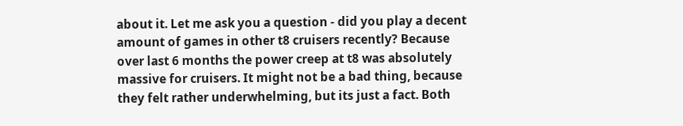about it. Let me ask you a question - did you play a decent amount of games in other t8 cruisers recently? Because over last 6 months the power creep at t8 was absolutely massive for cruisers. It might not be a bad thing, because they felt rather underwhelming, but its just a fact. Both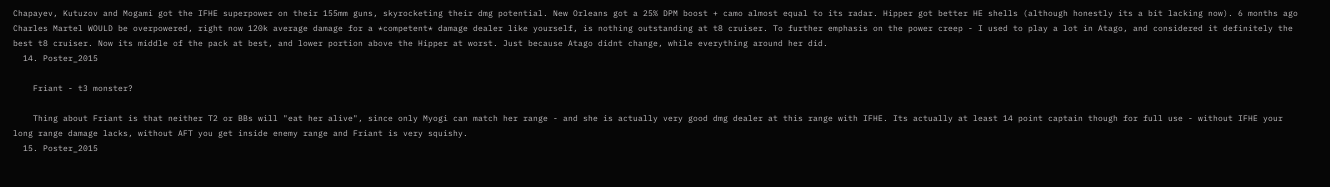Chapayev, Kutuzov and Mogami got the IFHE superpower on their 155mm guns, skyrocketing their dmg potential. New Orleans got a 25% DPM boost + camo almost equal to its radar. Hipper got better HE shells (although honestly its a bit lacking now). 6 months ago Charles Martel WOULD be overpowered, right now 120k average damage for a *competent* damage dealer like yourself, is nothing outstanding at t8 cruiser. To further emphasis on the power creep - I used to play a lot in Atago, and considered it definitely the best t8 cruiser. Now its middle of the pack at best, and lower portion above the Hipper at worst. Just because Atago didnt change, while everything around her did.
  14. Poster_2015

    Friant - t3 monster?

    Thing about Friant is that neither T2 or BBs will "eat her alive", since only Myogi can match her range - and she is actually very good dmg dealer at this range with IFHE. Its actually at least 14 point captain though for full use - without IFHE your long range damage lacks, without AFT you get inside enemy range and Friant is very squishy.
  15. Poster_2015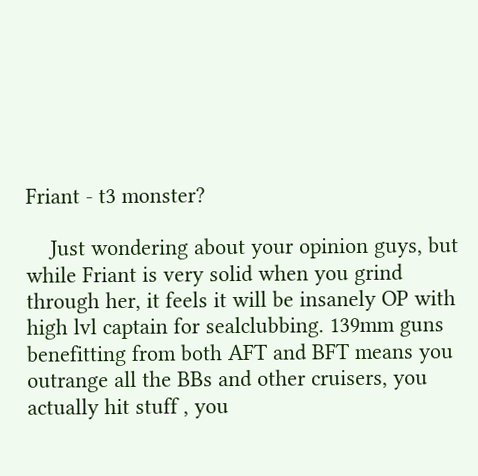Friant - t3 monster?

    Just wondering about your opinion guys, but while Friant is very solid when you grind through her, it feels it will be insanely OP with high lvl captain for sealclubbing. 139mm guns benefitting from both AFT and BFT means you outrange all the BBs and other cruisers, you actually hit stuff , you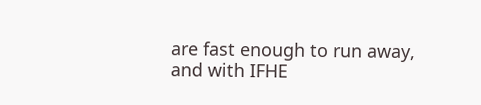are fast enough to run away, and with IFHE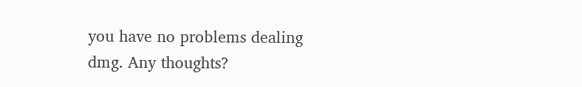you have no problems dealing dmg. Any thoughts?